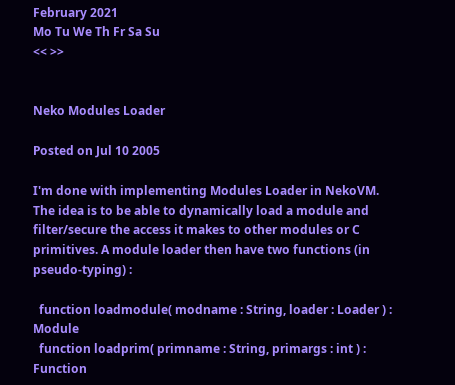February 2021
Mo Tu We Th Fr Sa Su
<< >>


Neko Modules Loader

Posted on Jul 10 2005

I'm done with implementing Modules Loader in NekoVM. The idea is to be able to dynamically load a module and filter/secure the access it makes to other modules or C primitives. A module loader then have two functions (in pseudo-typing) :

  function loadmodule( modname : String, loader : Loader ) : Module
  function loadprim( primname : String, primargs : int ) : Function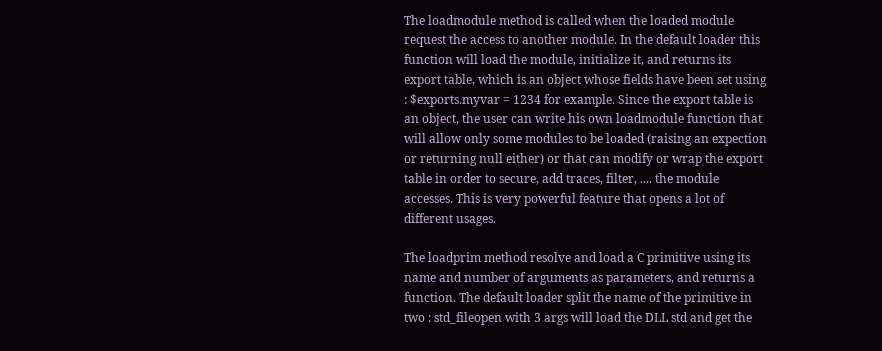The loadmodule method is called when the loaded module request the access to another module. In the default loader this function will load the module, initialize it, and returns its export table, which is an object whose fields have been set using : $exports.myvar = 1234 for example. Since the export table is an object, the user can write his own loadmodule function that will allow only some modules to be loaded (raising an expection or returning null either) or that can modify or wrap the export table in order to secure, add traces, filter, .... the module accesses. This is very powerful feature that opens a lot of different usages.

The loadprim method resolve and load a C primitive using its name and number of arguments as parameters, and returns a function. The default loader split the name of the primitive in two : std_fileopen with 3 args will load the DLL std and get the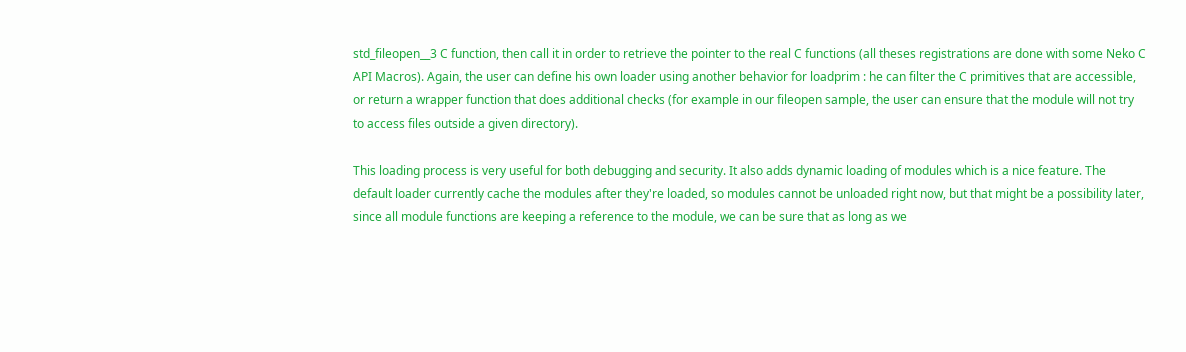std_fileopen__3 C function, then call it in order to retrieve the pointer to the real C functions (all theses registrations are done with some Neko C API Macros). Again, the user can define his own loader using another behavior for loadprim : he can filter the C primitives that are accessible, or return a wrapper function that does additional checks (for example in our fileopen sample, the user can ensure that the module will not try to access files outside a given directory).

This loading process is very useful for both debugging and security. It also adds dynamic loading of modules which is a nice feature. The default loader currently cache the modules after they're loaded, so modules cannot be unloaded right now, but that might be a possibility later, since all module functions are keeping a reference to the module, we can be sure that as long as we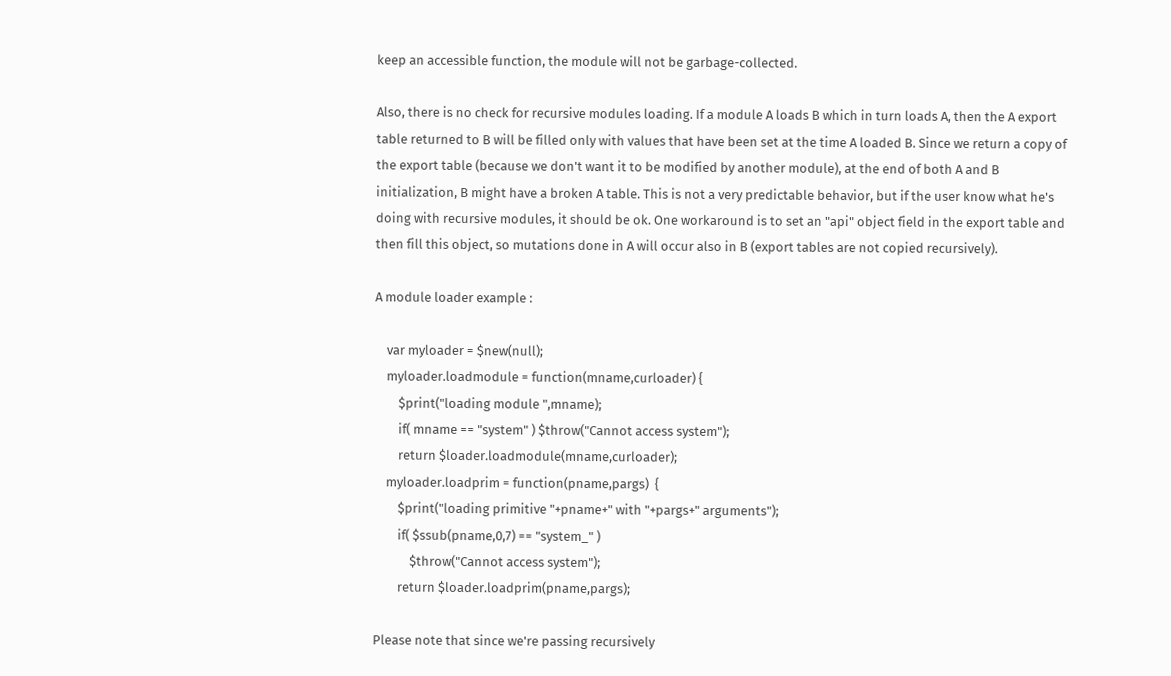keep an accessible function, the module will not be garbage-collected.

Also, there is no check for recursive modules loading. If a module A loads B which in turn loads A, then the A export table returned to B will be filled only with values that have been set at the time A loaded B. Since we return a copy of the export table (because we don't want it to be modified by another module), at the end of both A and B initialization, B might have a broken A table. This is not a very predictable behavior, but if the user know what he's doing with recursive modules, it should be ok. One workaround is to set an "api" object field in the export table and then fill this object, so mutations done in A will occur also in B (export tables are not copied recursively).

A module loader example :

    var myloader = $new(null);
    myloader.loadmodule = function(mname,curloader) {
        $print("loading module ",mname);
        if( mname == "system" ) $throw("Cannot access system");
        return $loader.loadmodule(mname,curloader);
    myloader.loadprim = function(pname,pargs)  {
        $print("loading primitive "+pname+" with "+pargs+" arguments");
        if( $ssub(pname,0,7) == "system_" )
            $throw("Cannot access system");
        return $loader.loadprim(pname,pargs);

Please note that since we're passing recursively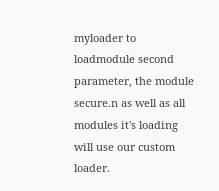myloader to loadmodule second parameter, the module secure.n as well as all modules it's loading will use our custom loader.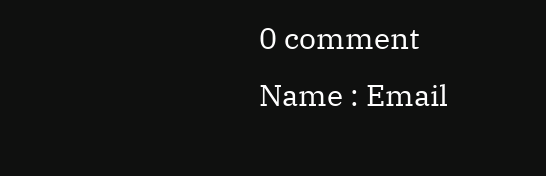0 comment
Name : Email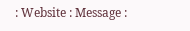: Website : Message :